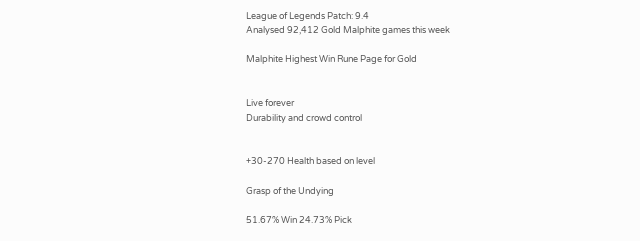League of Legends Patch: 9.4
Analysed 92,412 Gold Malphite games this week

Malphite Highest Win Rune Page for Gold


Live forever
Durability and crowd control


+30-270 Health based on level

Grasp of the Undying

51.67% Win 24.73% Pick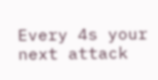Every 4s your next attack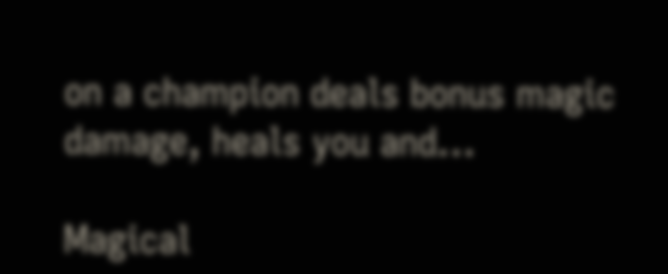on a champion deals bonus magic damage, heals you and...

Magical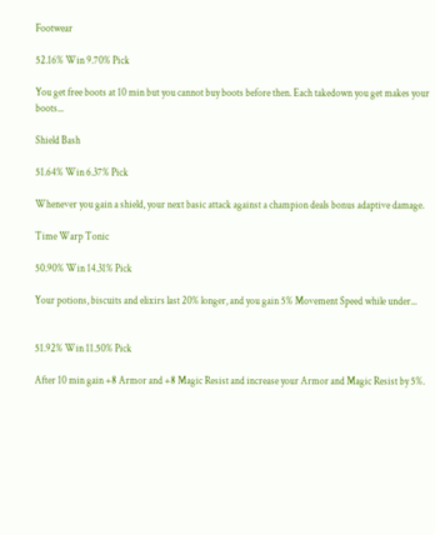Footwear

52.16% Win 9.70% Pick

You get free boots at 10 min but you cannot buy boots before then. Each takedown you get makes your boots...

Shield Bash

51.64% Win 6.37% Pick

Whenever you gain a shield, your next basic attack against a champion deals bonus adaptive damage.

Time Warp Tonic

50.90% Win 14.31% Pick

Your potions, biscuits and elixirs last 20% longer, and you gain 5% Movement Speed while under...


51.92% Win 11.50% Pick

After 10 min gain +8 Armor and +8 Magic Resist and increase your Armor and Magic Resist by 5%.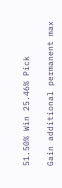51.50% Win 25.46% Pick

Gain additional permanent max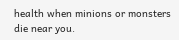health when minions or monsters die near you.